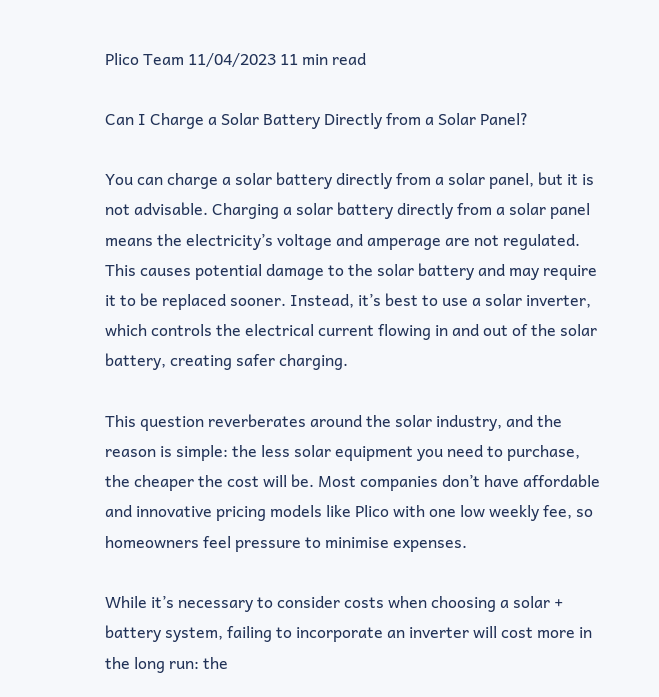Plico Team 11/04/2023 11 min read

Can I Charge a Solar Battery Directly from a Solar Panel?

You can charge a solar battery directly from a solar panel, but it is not advisable. Charging a solar battery directly from a solar panel means the electricity’s voltage and amperage are not regulated. This causes potential damage to the solar battery and may require it to be replaced sooner. Instead, it’s best to use a solar inverter, which controls the electrical current flowing in and out of the solar battery, creating safer charging.

This question reverberates around the solar industry, and the reason is simple: the less solar equipment you need to purchase, the cheaper the cost will be. Most companies don’t have affordable and innovative pricing models like Plico with one low weekly fee, so homeowners feel pressure to minimise expenses.

While it’s necessary to consider costs when choosing a solar + battery system, failing to incorporate an inverter will cost more in the long run: the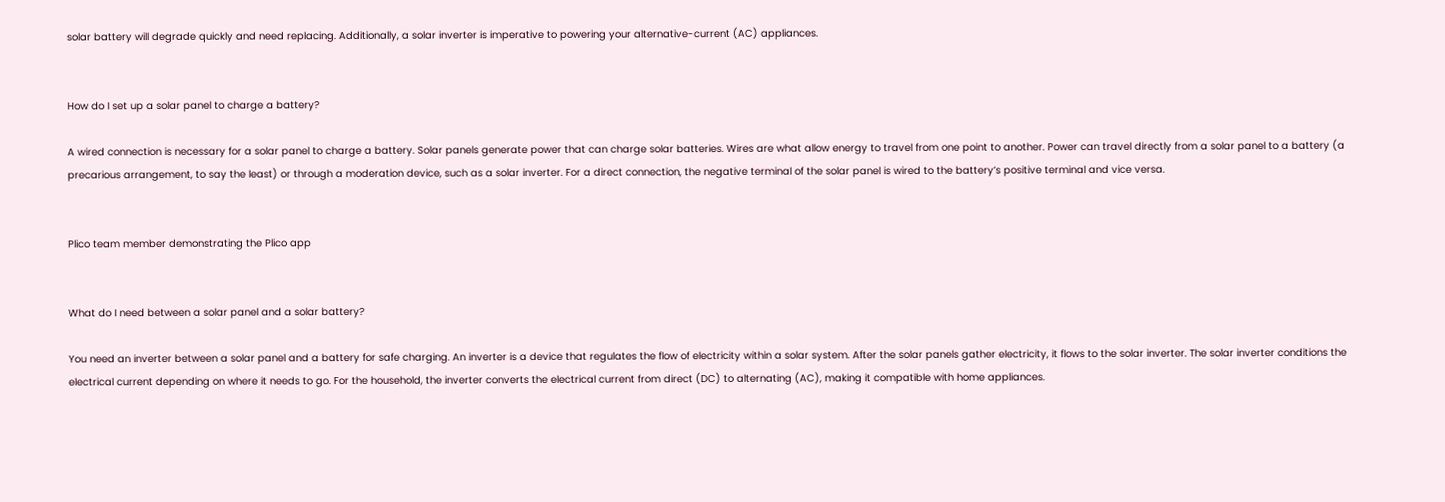solar battery will degrade quickly and need replacing. Additionally, a solar inverter is imperative to powering your alternative-current (AC) appliances.


How do I set up a solar panel to charge a battery?

A wired connection is necessary for a solar panel to charge a battery. Solar panels generate power that can charge solar batteries. Wires are what allow energy to travel from one point to another. Power can travel directly from a solar panel to a battery (a precarious arrangement, to say the least) or through a moderation device, such as a solar inverter. For a direct connection, the negative terminal of the solar panel is wired to the battery’s positive terminal and vice versa.


Plico team member demonstrating the Plico app


What do I need between a solar panel and a solar battery?

You need an inverter between a solar panel and a battery for safe charging. An inverter is a device that regulates the flow of electricity within a solar system. After the solar panels gather electricity, it flows to the solar inverter. The solar inverter conditions the electrical current depending on where it needs to go. For the household, the inverter converts the electrical current from direct (DC) to alternating (AC), making it compatible with home appliances.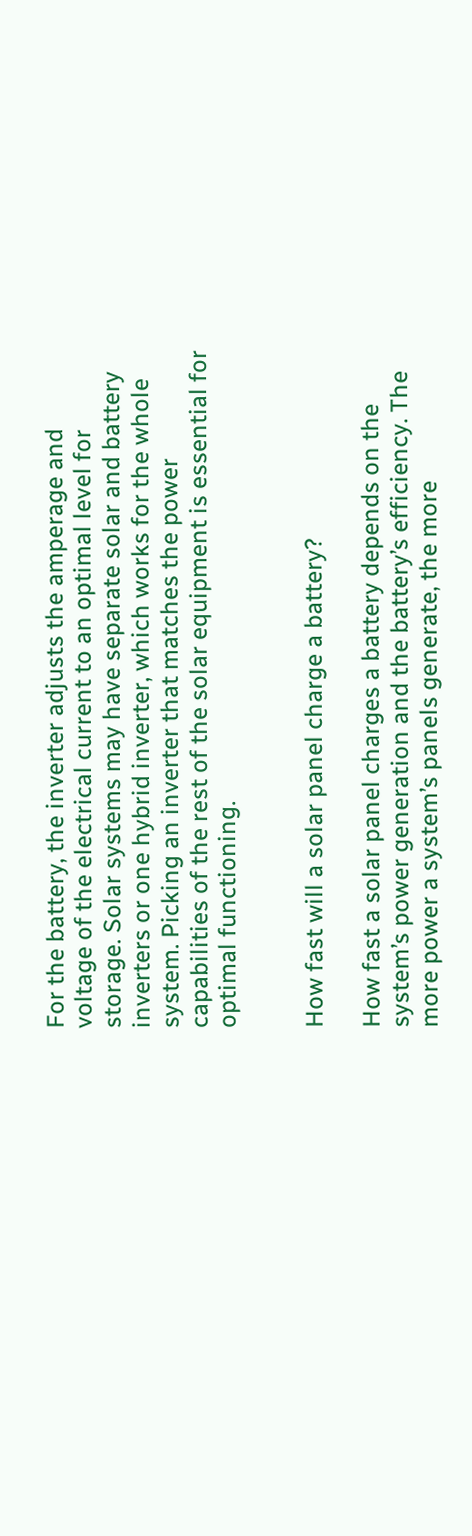For the battery, the inverter adjusts the amperage and voltage of the electrical current to an optimal level for storage. Solar systems may have separate solar and battery inverters or one hybrid inverter, which works for the whole system. Picking an inverter that matches the power capabilities of the rest of the solar equipment is essential for optimal functioning.


How fast will a solar panel charge a battery?

How fast a solar panel charges a battery depends on the system’s power generation and the battery’s efficiency. The more power a system’s panels generate, the more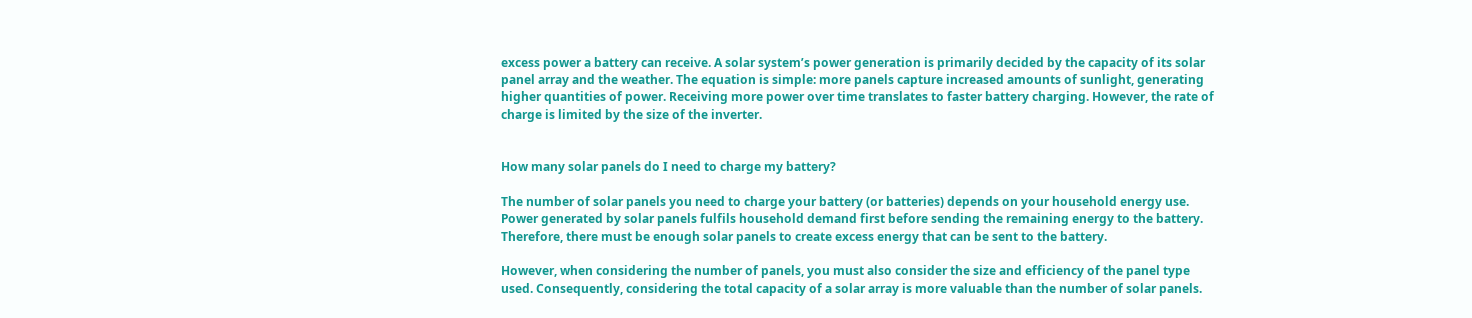excess power a battery can receive. A solar system’s power generation is primarily decided by the capacity of its solar panel array and the weather. The equation is simple: more panels capture increased amounts of sunlight, generating higher quantities of power. Receiving more power over time translates to faster battery charging. However, the rate of charge is limited by the size of the inverter.


How many solar panels do I need to charge my battery?

The number of solar panels you need to charge your battery (or batteries) depends on your household energy use. Power generated by solar panels fulfils household demand first before sending the remaining energy to the battery. Therefore, there must be enough solar panels to create excess energy that can be sent to the battery.

However, when considering the number of panels, you must also consider the size and efficiency of the panel type used. Consequently, considering the total capacity of a solar array is more valuable than the number of solar panels.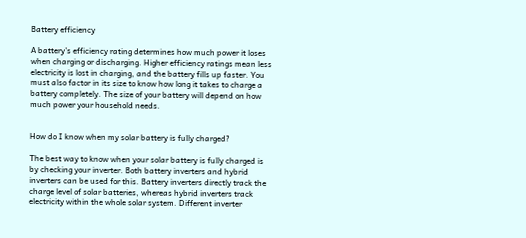Battery efficiency

A battery’s efficiency rating determines how much power it loses when charging or discharging. Higher efficiency ratings mean less electricity is lost in charging, and the battery fills up faster. You must also factor in its size to know how long it takes to charge a battery completely. The size of your battery will depend on how much power your household needs.


How do I know when my solar battery is fully charged?

The best way to know when your solar battery is fully charged is by checking your inverter. Both battery inverters and hybrid inverters can be used for this. Battery inverters directly track the charge level of solar batteries, whereas hybrid inverters track electricity within the whole solar system. Different inverter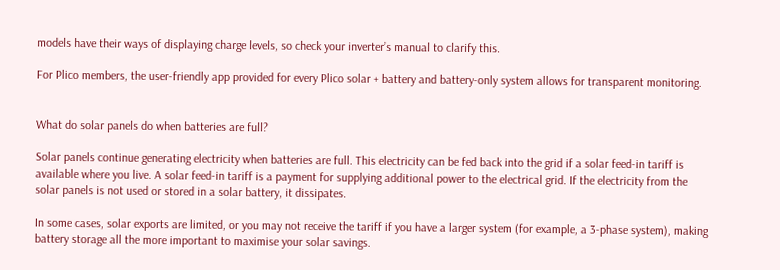models have their ways of displaying charge levels, so check your inverter’s manual to clarify this.

For Plico members, the user-friendly app provided for every Plico solar + battery and battery-only system allows for transparent monitoring.


What do solar panels do when batteries are full?

Solar panels continue generating electricity when batteries are full. This electricity can be fed back into the grid if a solar feed-in tariff is available where you live. A solar feed-in tariff is a payment for supplying additional power to the electrical grid. If the electricity from the solar panels is not used or stored in a solar battery, it dissipates.

In some cases, solar exports are limited, or you may not receive the tariff if you have a larger system (for example, a 3-phase system), making battery storage all the more important to maximise your solar savings.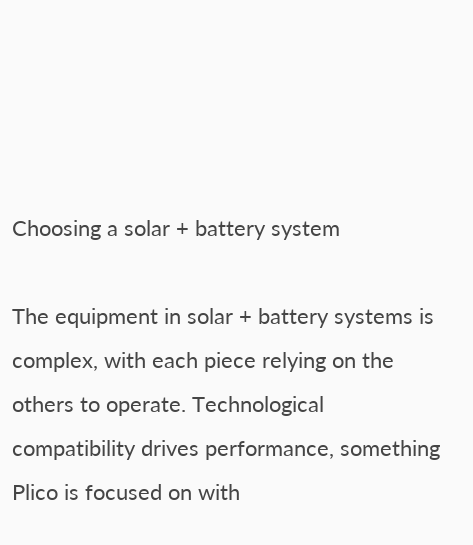Choosing a solar + battery system

The equipment in solar + battery systems is complex, with each piece relying on the others to operate. Technological compatibility drives performance, something Plico is focused on with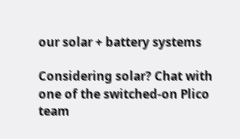our solar + battery systems

Considering solar? Chat with one of the switched-on Plico team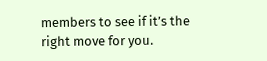members to see if it’s the right move for you.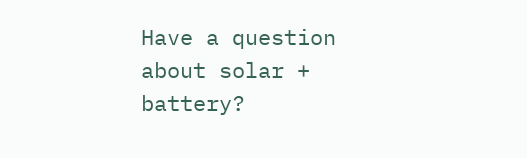Have a question about solar + battery?